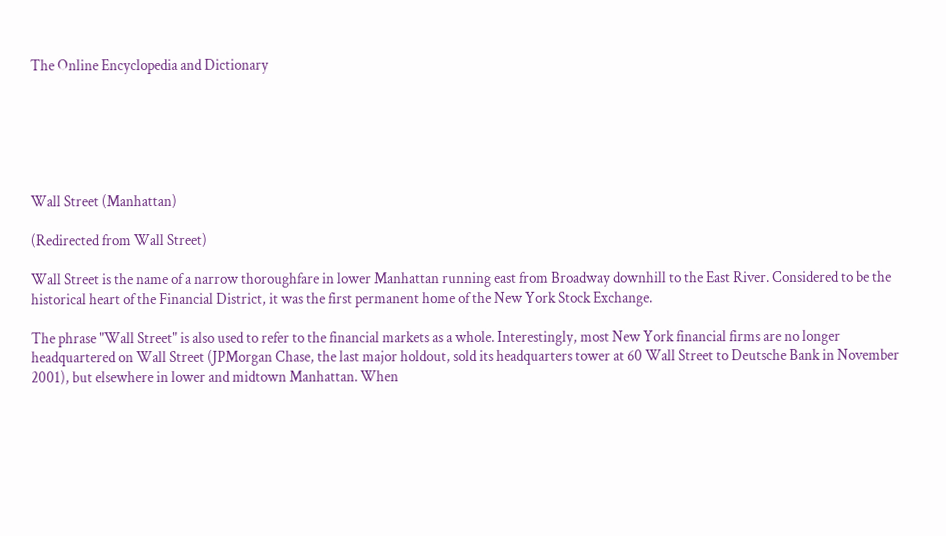The Online Encyclopedia and Dictionary






Wall Street (Manhattan)

(Redirected from Wall Street)

Wall Street is the name of a narrow thoroughfare in lower Manhattan running east from Broadway downhill to the East River. Considered to be the historical heart of the Financial District, it was the first permanent home of the New York Stock Exchange.

The phrase "Wall Street" is also used to refer to the financial markets as a whole. Interestingly, most New York financial firms are no longer headquartered on Wall Street (JPMorgan Chase, the last major holdout, sold its headquarters tower at 60 Wall Street to Deutsche Bank in November 2001), but elsewhere in lower and midtown Manhattan. When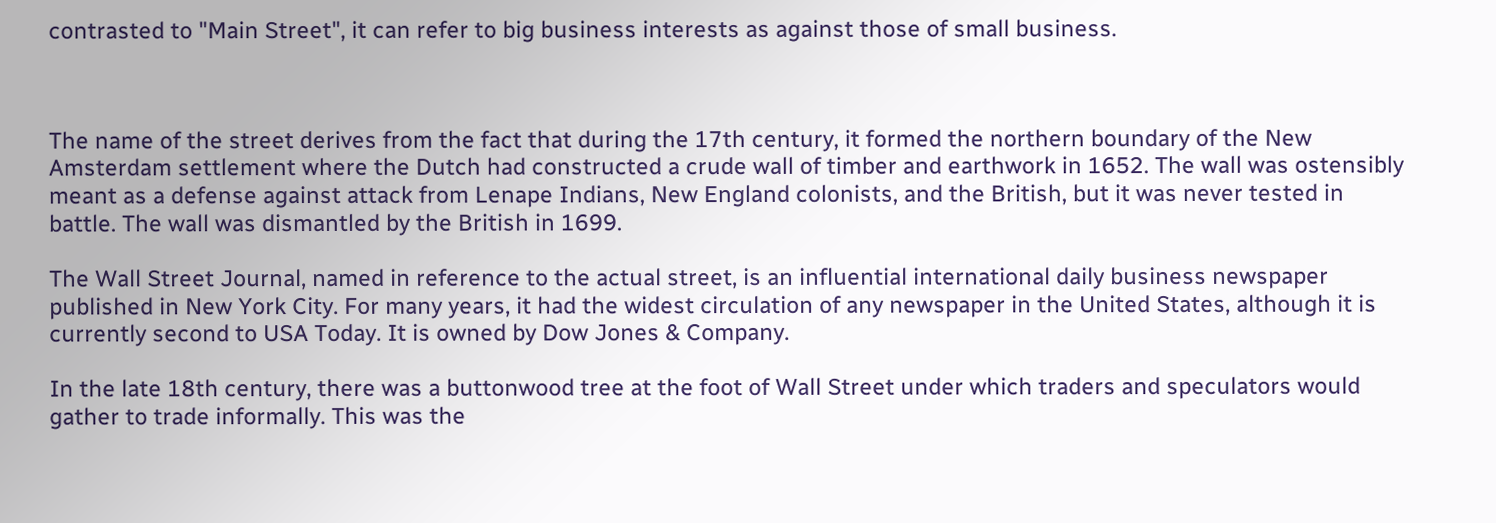contrasted to "Main Street", it can refer to big business interests as against those of small business.



The name of the street derives from the fact that during the 17th century, it formed the northern boundary of the New Amsterdam settlement where the Dutch had constructed a crude wall of timber and earthwork in 1652. The wall was ostensibly meant as a defense against attack from Lenape Indians, New England colonists, and the British, but it was never tested in battle. The wall was dismantled by the British in 1699.

The Wall Street Journal, named in reference to the actual street, is an influential international daily business newspaper published in New York City. For many years, it had the widest circulation of any newspaper in the United States, although it is currently second to USA Today. It is owned by Dow Jones & Company.

In the late 18th century, there was a buttonwood tree at the foot of Wall Street under which traders and speculators would gather to trade informally. This was the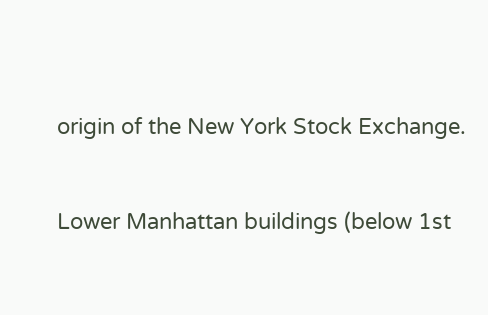origin of the New York Stock Exchange.


Lower Manhattan buildings (below 1st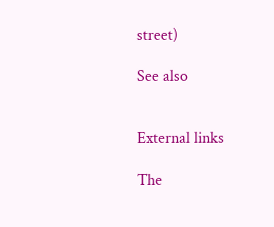street)

See also


External links

The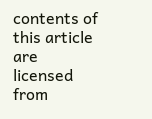contents of this article are licensed from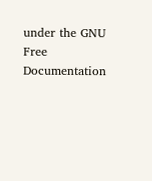under the GNU Free Documentation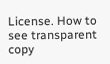License. How to see transparent copy